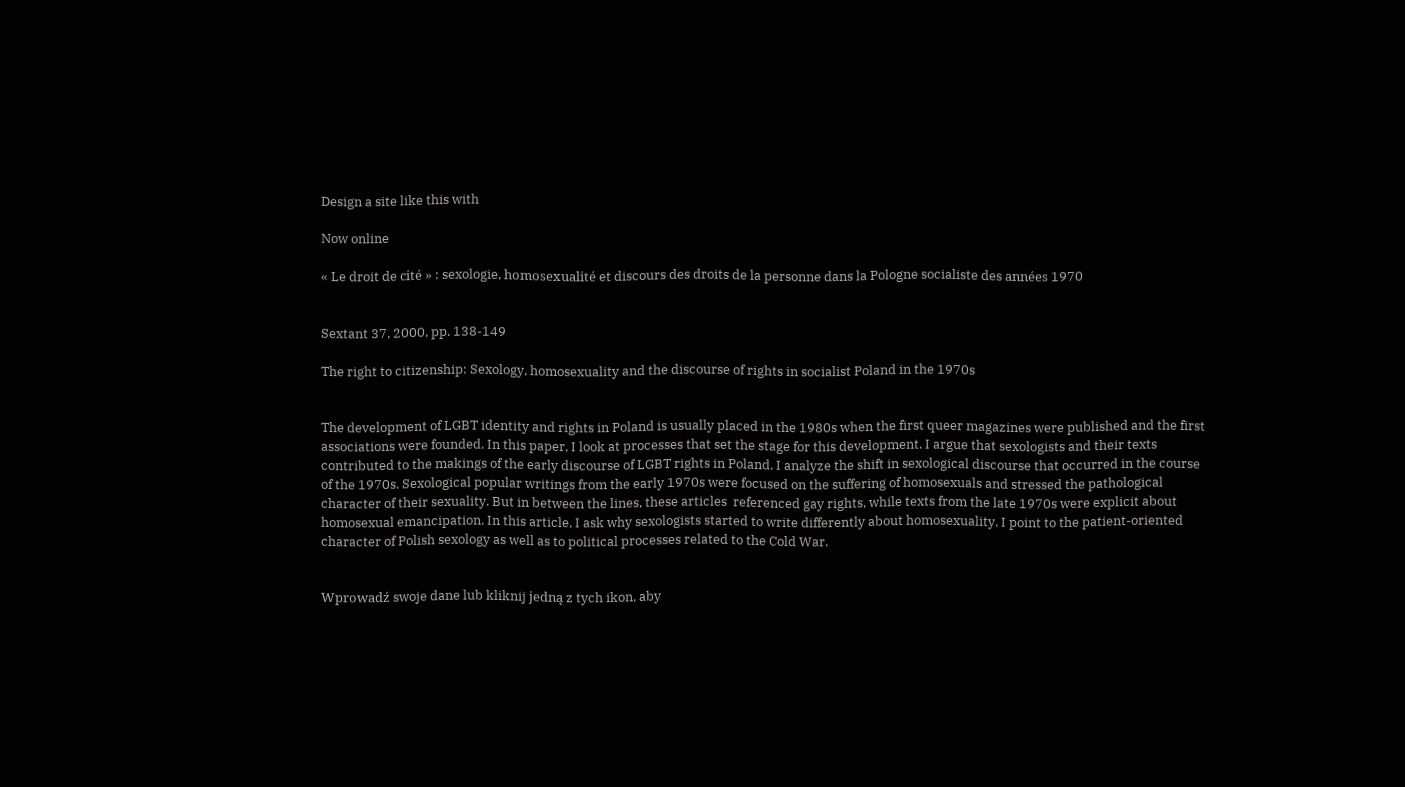Design a site like this with

Now online

« Le droit de cité » : sexologie, homosexualité et discours des droits de la personne dans la Pologne socialiste des années 1970


Sextant 37, 2000, pp. 138-149

The right to citizenship: Sexology, homosexuality and the discourse of rights in socialist Poland in the 1970s


The development of LGBT identity and rights in Poland is usually placed in the 1980s when the first queer magazines were published and the first associations were founded. In this paper, I look at processes that set the stage for this development. I argue that sexologists and their texts contributed to the makings of the early discourse of LGBT rights in Poland. I analyze the shift in sexological discourse that occurred in the course of the 1970s. Sexological popular writings from the early 1970s were focused on the suffering of homosexuals and stressed the pathological character of their sexuality. But in between the lines, these articles  referenced gay rights, while texts from the late 1970s were explicit about homosexual emancipation. In this article, I ask why sexologists started to write differently about homosexuality. I point to the patient-oriented character of Polish sexology as well as to political processes related to the Cold War.


Wprowadź swoje dane lub kliknij jedną z tych ikon, aby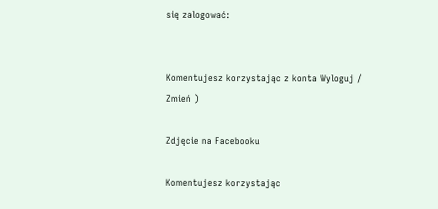się zalogować:


Komentujesz korzystając z konta Wyloguj /  Zmień )

Zdjęcie na Facebooku

Komentujesz korzystając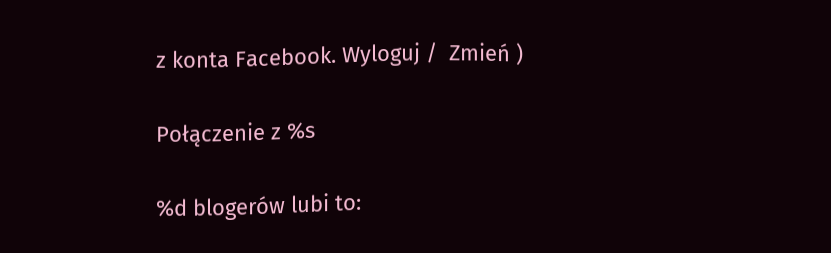z konta Facebook. Wyloguj /  Zmień )

Połączenie z %s

%d blogerów lubi to: